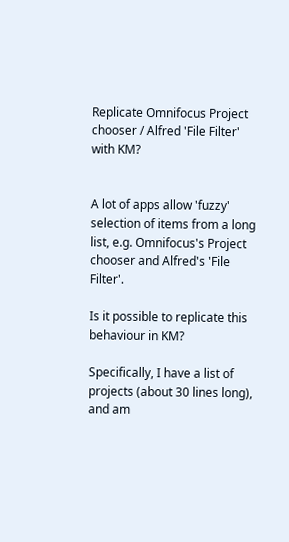Replicate Omnifocus Project chooser / Alfred 'File Filter' with KM?


A lot of apps allow 'fuzzy' selection of items from a long list, e.g. Omnifocus's Project chooser and Alfred's 'File Filter'.

Is it possible to replicate this behaviour in KM?

Specifically, I have a list of projects (about 30 lines long), and am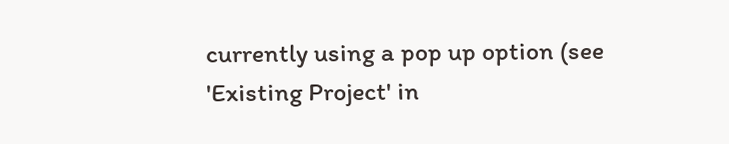currently using a pop up option (see 'Existing Project' in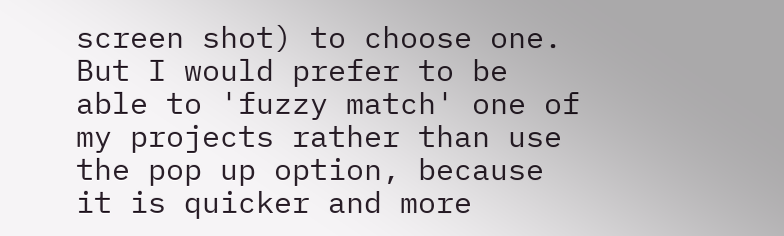screen shot) to choose one. But I would prefer to be able to 'fuzzy match' one of my projects rather than use the pop up option, because it is quicker and more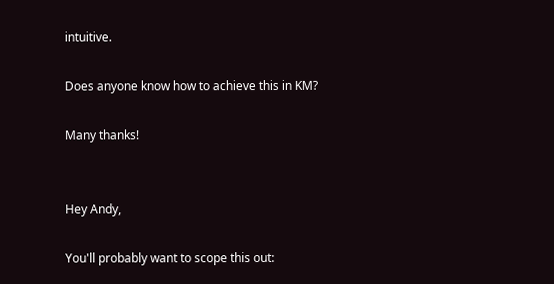intuitive.

Does anyone know how to achieve this in KM?

Many thanks!


Hey Andy,

You'll probably want to scope this out: